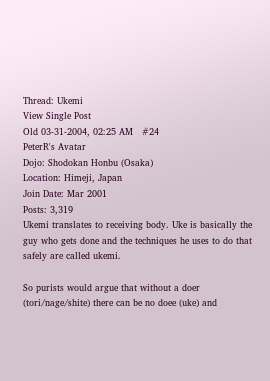Thread: Ukemi
View Single Post
Old 03-31-2004, 02:25 AM   #24
PeterR's Avatar
Dojo: Shodokan Honbu (Osaka)
Location: Himeji, Japan
Join Date: Mar 2001
Posts: 3,319
Ukemi translates to receiving body. Uke is basically the guy who gets done and the techniques he uses to do that safely are called ukemi.

So purists would argue that without a doer (tori/nage/shite) there can be no doee (uke) and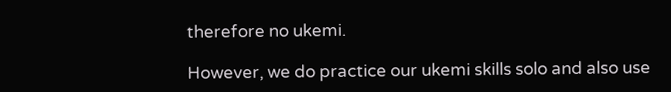therefore no ukemi.

However, we do practice our ukemi skills solo and also use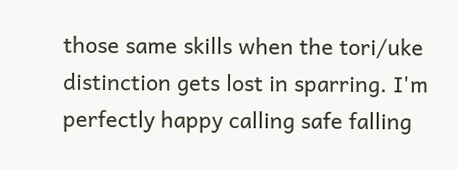those same skills when the tori/uke distinction gets lost in sparring. I'm perfectly happy calling safe falling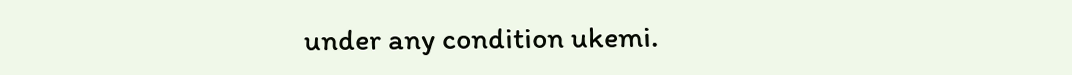under any condition ukemi.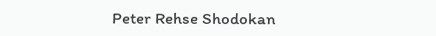Peter Rehse Shodokan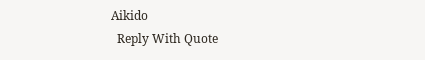Aikido
  Reply With Quote